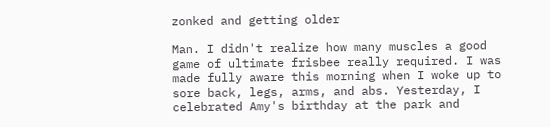zonked and getting older

Man. I didn't realize how many muscles a good game of ultimate frisbee really required. I was made fully aware this morning when I woke up to sore back, legs, arms, and abs. Yesterday, I celebrated Amy's birthday at the park and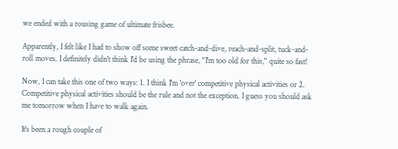we ended with a rousing game of ultimate frisbee.

Apparently, I felt like I had to show off some sweet catch-and-dive, reach-and-split, tuck-and-roll moves. I definitely didn't think I'd be using the phrase, "I'm too old for this," quite so fast!

Now, I can take this one of two ways: 1. I think I'm 'over' competitive physical activities or 2. Competitive physical activities should be the rule and not the exception. I guess you should ask me tomorrow when I have to walk again.

It's been a rough couple of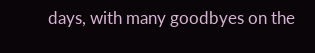days, with many goodbyes on the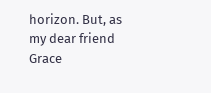horizon. But, as my dear friend Grace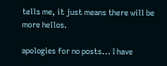tells me, it just means there will be more hellos.

apologies for no posts... I have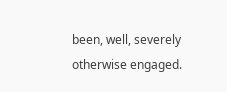been, well, severely otherwise engaged.